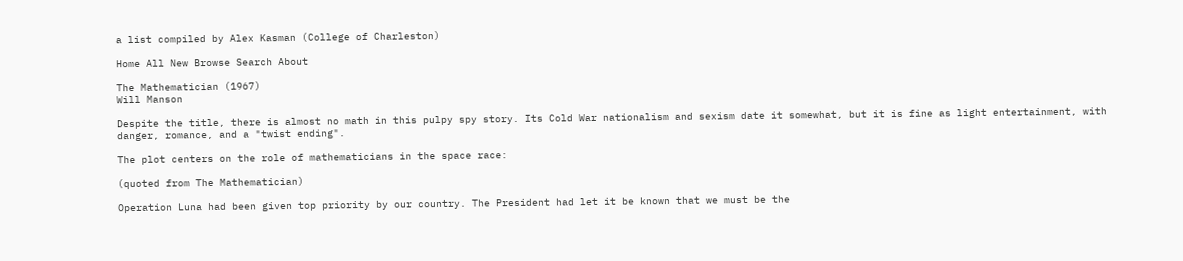a list compiled by Alex Kasman (College of Charleston)

Home All New Browse Search About

The Mathematician (1967)
Will Manson

Despite the title, there is almost no math in this pulpy spy story. Its Cold War nationalism and sexism date it somewhat, but it is fine as light entertainment, with danger, romance, and a "twist ending".

The plot centers on the role of mathematicians in the space race:

(quoted from The Mathematician)

Operation Luna had been given top priority by our country. The President had let it be known that we must be the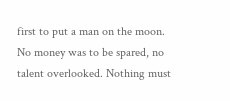first to put a man on the moon. No money was to be spared, no talent overlooked. Nothing must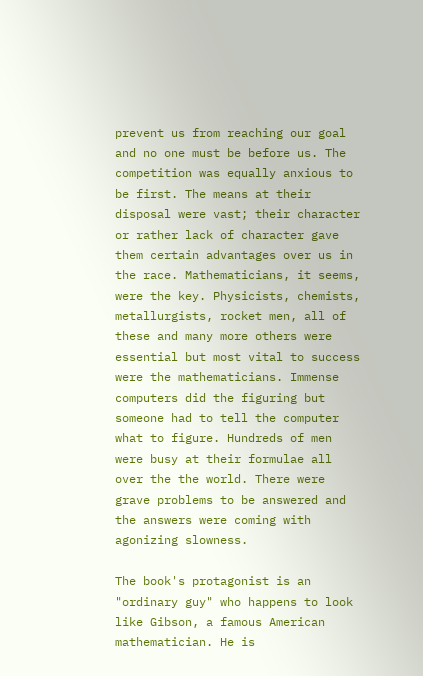prevent us from reaching our goal and no one must be before us. The competition was equally anxious to be first. The means at their disposal were vast; their character or rather lack of character gave them certain advantages over us in the race. Mathematicians, it seems, were the key. Physicists, chemists, metallurgists, rocket men, all of these and many more others were essential but most vital to success were the mathematicians. Immense computers did the figuring but someone had to tell the computer what to figure. Hundreds of men were busy at their formulae all over the the world. There were grave problems to be answered and the answers were coming with agonizing slowness.

The book's protagonist is an "ordinary guy" who happens to look like Gibson, a famous American mathematician. He is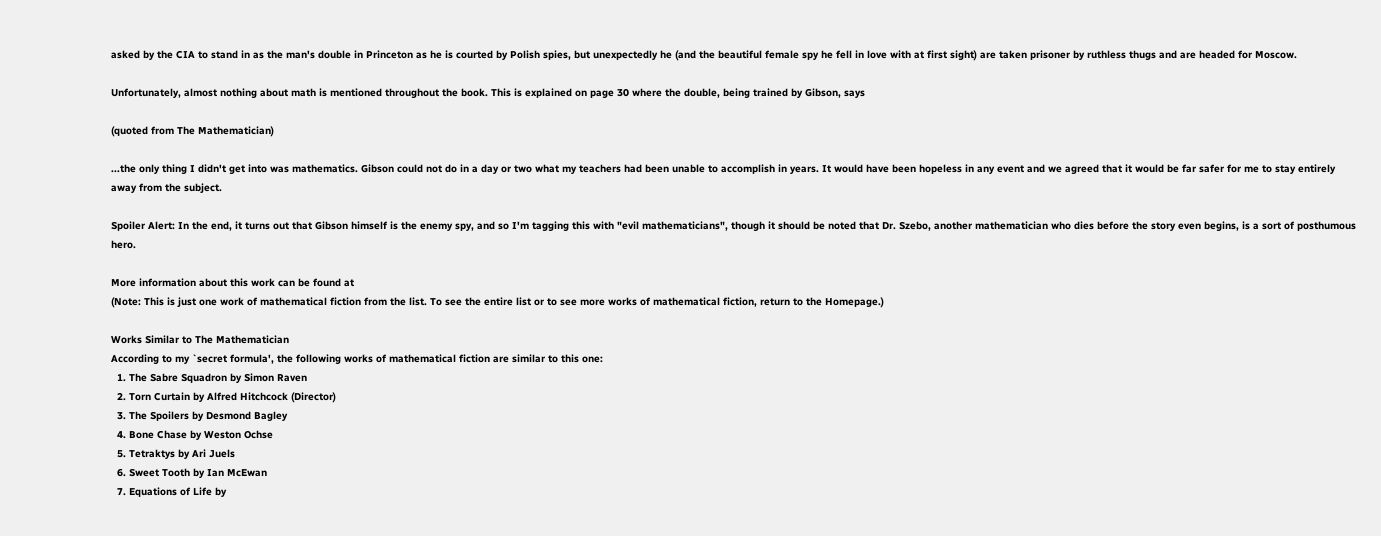asked by the CIA to stand in as the man's double in Princeton as he is courted by Polish spies, but unexpectedly he (and the beautiful female spy he fell in love with at first sight) are taken prisoner by ruthless thugs and are headed for Moscow.

Unfortunately, almost nothing about math is mentioned throughout the book. This is explained on page 30 where the double, being trained by Gibson, says

(quoted from The Mathematician)

...the only thing I didn't get into was mathematics. Gibson could not do in a day or two what my teachers had been unable to accomplish in years. It would have been hopeless in any event and we agreed that it would be far safer for me to stay entirely away from the subject.

Spoiler Alert: In the end, it turns out that Gibson himself is the enemy spy, and so I'm tagging this with "evil mathematicians", though it should be noted that Dr. Szebo, another mathematician who dies before the story even begins, is a sort of posthumous hero.

More information about this work can be found at
(Note: This is just one work of mathematical fiction from the list. To see the entire list or to see more works of mathematical fiction, return to the Homepage.)

Works Similar to The Mathematician
According to my `secret formula', the following works of mathematical fiction are similar to this one:
  1. The Sabre Squadron by Simon Raven
  2. Torn Curtain by Alfred Hitchcock (Director)
  3. The Spoilers by Desmond Bagley
  4. Bone Chase by Weston Ochse
  5. Tetraktys by Ari Juels
  6. Sweet Tooth by Ian McEwan
  7. Equations of Life by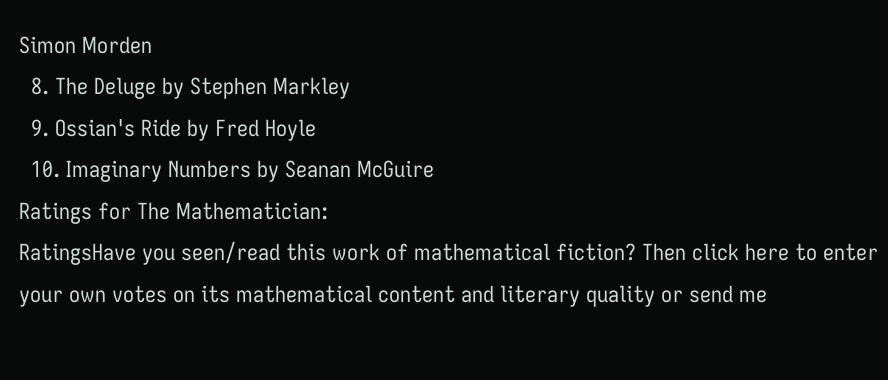Simon Morden
  8. The Deluge by Stephen Markley
  9. Ossian's Ride by Fred Hoyle
  10. Imaginary Numbers by Seanan McGuire
Ratings for The Mathematician:
RatingsHave you seen/read this work of mathematical fiction? Then click here to enter your own votes on its mathematical content and literary quality or send me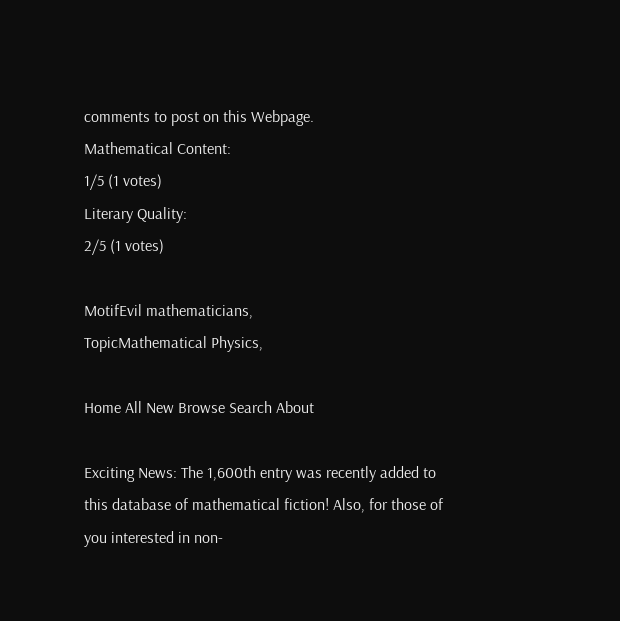comments to post on this Webpage.
Mathematical Content:
1/5 (1 votes)
Literary Quality:
2/5 (1 votes)

MotifEvil mathematicians,
TopicMathematical Physics,

Home All New Browse Search About

Exciting News: The 1,600th entry was recently added to this database of mathematical fiction! Also, for those of you interested in non-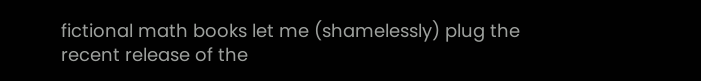fictional math books let me (shamelessly) plug the recent release of the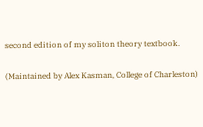second edition of my soliton theory textbook.

(Maintained by Alex Kasman, College of Charleston)